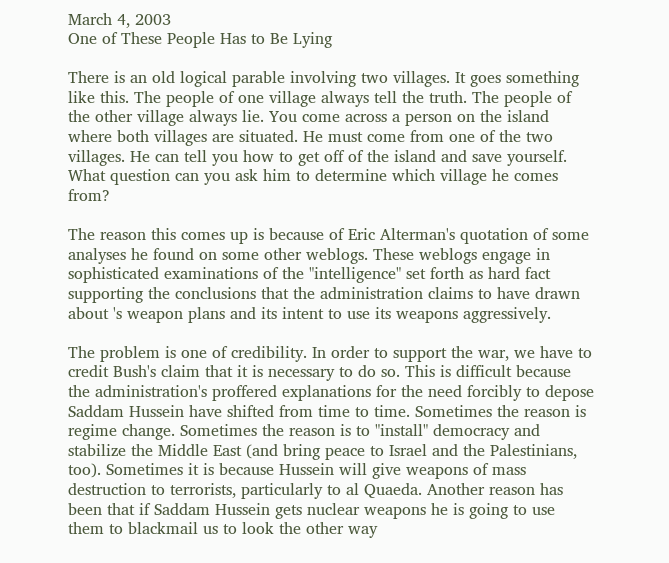March 4, 2003
One of These People Has to Be Lying

There is an old logical parable involving two villages. It goes something like this. The people of one village always tell the truth. The people of the other village always lie. You come across a person on the island where both villages are situated. He must come from one of the two villages. He can tell you how to get off of the island and save yourself. What question can you ask him to determine which village he comes from?

The reason this comes up is because of Eric Alterman's quotation of some analyses he found on some other weblogs. These weblogs engage in sophisticated examinations of the "intelligence" set forth as hard fact supporting the conclusions that the administration claims to have drawn about 's weapon plans and its intent to use its weapons aggressively.

The problem is one of credibility. In order to support the war, we have to credit Bush's claim that it is necessary to do so. This is difficult because the administration's proffered explanations for the need forcibly to depose Saddam Hussein have shifted from time to time. Sometimes the reason is regime change. Sometimes the reason is to "install" democracy and stabilize the Middle East (and bring peace to Israel and the Palestinians, too). Sometimes it is because Hussein will give weapons of mass destruction to terrorists, particularly to al Quaeda. Another reason has been that if Saddam Hussein gets nuclear weapons he is going to use them to blackmail us to look the other way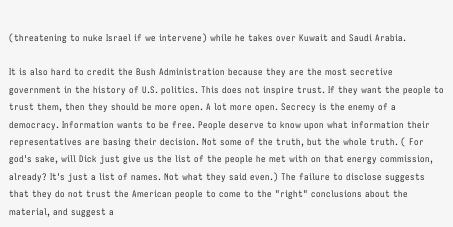(threatening to nuke Israel if we intervene) while he takes over Kuwait and Saudi Arabia.

It is also hard to credit the Bush Administration because they are the most secretive government in the history of U.S. politics. This does not inspire trust. If they want the people to trust them, then they should be more open. A lot more open. Secrecy is the enemy of a democracy. Information wants to be free. People deserve to know upon what information their representatives are basing their decision. Not some of the truth, but the whole truth. ( For god's sake, will Dick just give us the list of the people he met with on that energy commission, already? It's just a list of names. Not what they said even.) The failure to disclose suggests that they do not trust the American people to come to the "right" conclusions about the material, and suggest a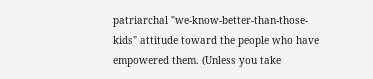patriarchal "we-know-better-than-those-kids" attitude toward the people who have empowered them. (Unless you take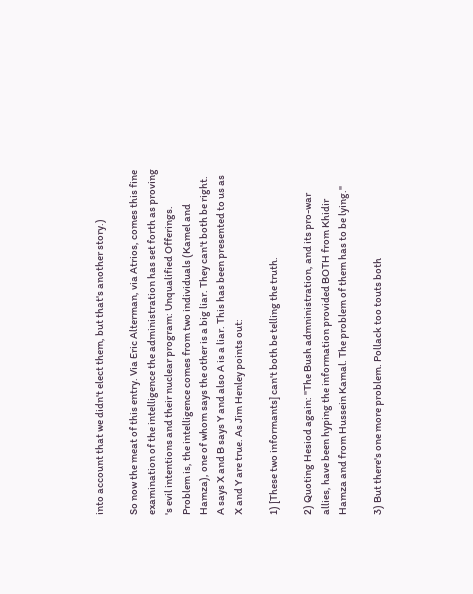into account that we didn't elect them, but that's another story.)

So now the meat of this entry. Via Eric Alterman, via Atrios, comes this fine examination of the intelligence the administration has set forth as proving 's evil intentions and their nuclear program: Unqualified Offerings. Problem is, the intelligence comes from two individuals (Kamel and Hamza), one of whom says the other is a big liar. They can't both be right. A says X and B says Y and also A is a liar. This has been presented to us as X and Y are true. As Jim Henley points out:

1) [These two informants] can't both be telling the truth.

2) Quoting Hesiod again: "The Bush admninistration, and its pro-war allies, have been hyping the information provided BOTH from Khidir Hamza and from Hussein Kamal. The problem of them has to be lying."

3) But there's one more problem. Pollack too touts both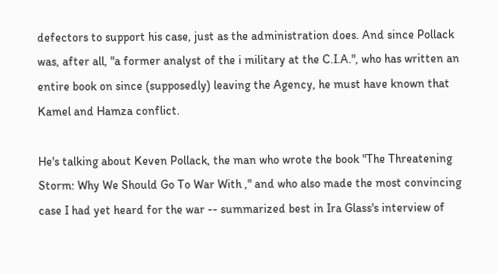defectors to support his case, just as the administration does. And since Pollack was, after all, "a former analyst of the i military at the C.I.A.", who has written an entire book on since (supposedly) leaving the Agency, he must have known that Kamel and Hamza conflict.

He's talking about Keven Pollack, the man who wrote the book "The Threatening Storm: Why We Should Go To War With ," and who also made the most convincing case I had yet heard for the war -- summarized best in Ira Glass's interview of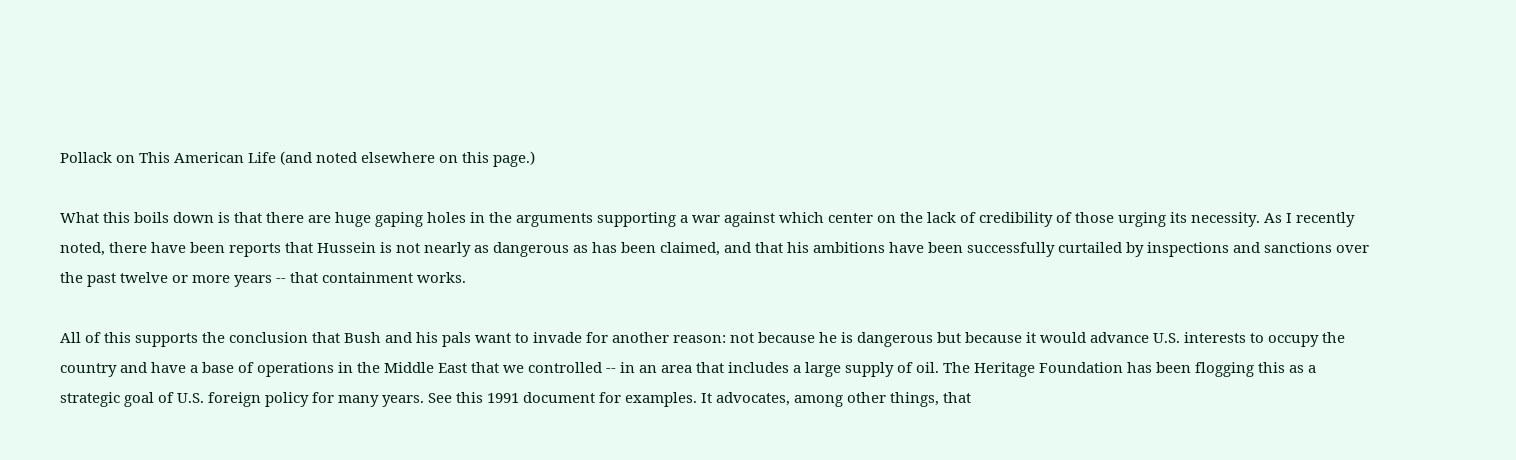Pollack on This American Life (and noted elsewhere on this page.)

What this boils down is that there are huge gaping holes in the arguments supporting a war against which center on the lack of credibility of those urging its necessity. As I recently noted, there have been reports that Hussein is not nearly as dangerous as has been claimed, and that his ambitions have been successfully curtailed by inspections and sanctions over the past twelve or more years -- that containment works.

All of this supports the conclusion that Bush and his pals want to invade for another reason: not because he is dangerous but because it would advance U.S. interests to occupy the country and have a base of operations in the Middle East that we controlled -- in an area that includes a large supply of oil. The Heritage Foundation has been flogging this as a strategic goal of U.S. foreign policy for many years. See this 1991 document for examples. It advocates, among other things, that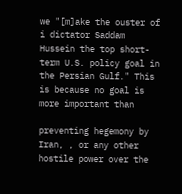we "[m]ake the ouster of i dictator Saddam Hussein the top short-term U.S. policy goal in the Persian Gulf." This is because no goal is more important than

preventing hegemony by Iran, , or any other hostile power over the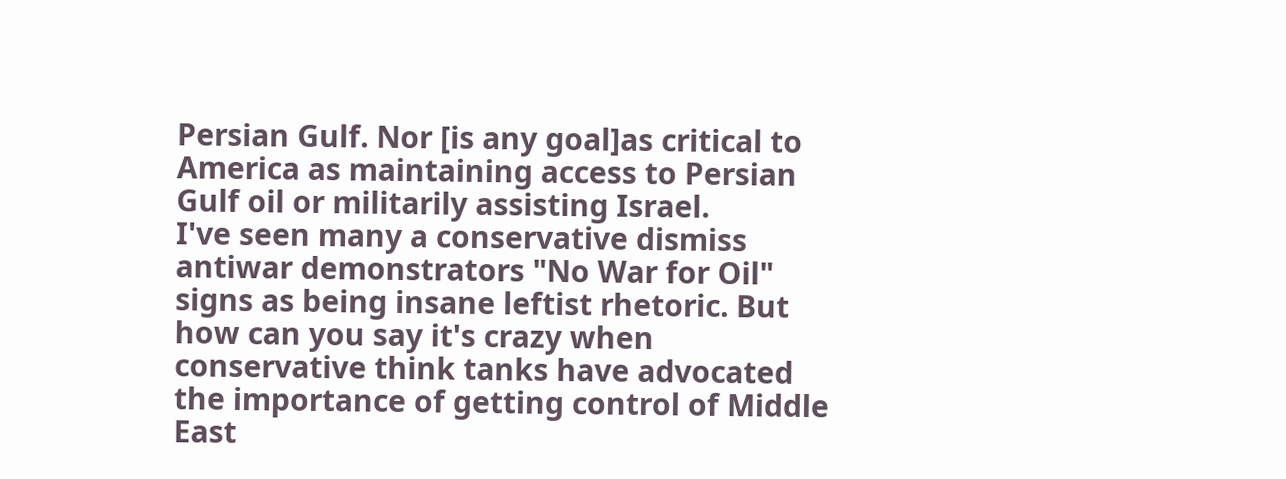Persian Gulf. Nor [is any goal]as critical to America as maintaining access to Persian Gulf oil or militarily assisting Israel.
I've seen many a conservative dismiss antiwar demonstrators "No War for Oil" signs as being insane leftist rhetoric. But how can you say it's crazy when conservative think tanks have advocated the importance of getting control of Middle East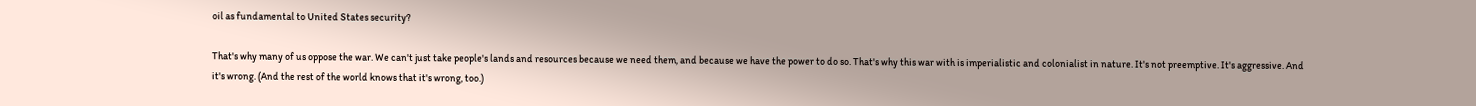oil as fundamental to United States security?

That's why many of us oppose the war. We can't just take people's lands and resources because we need them, and because we have the power to do so. That's why this war with is imperialistic and colonialist in nature. It's not preemptive. It's aggressive. And it's wrong. (And the rest of the world knows that it's wrong, too.)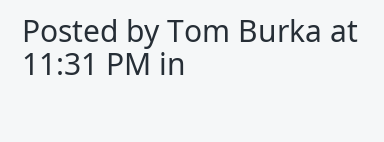Posted by Tom Burka at 11:31 PM in